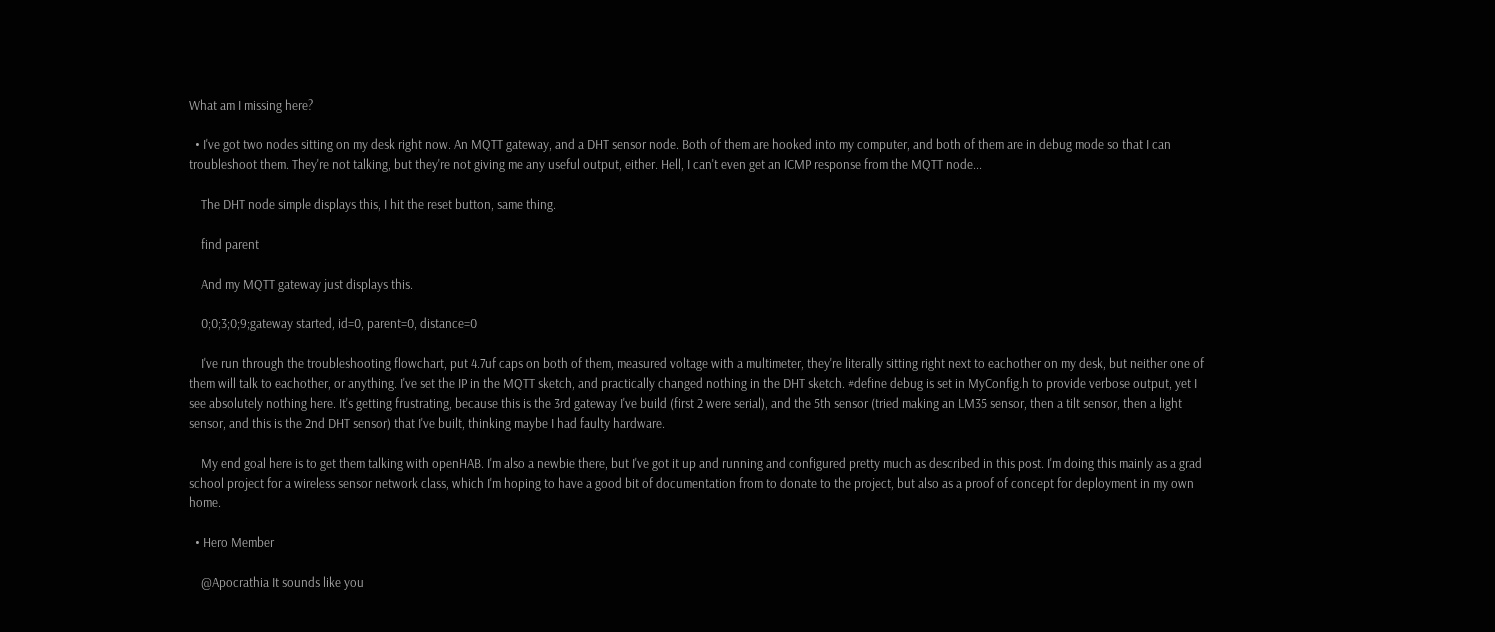What am I missing here?

  • I've got two nodes sitting on my desk right now. An MQTT gateway, and a DHT sensor node. Both of them are hooked into my computer, and both of them are in debug mode so that I can troubleshoot them. They're not talking, but they're not giving me any useful output, either. Hell, I can't even get an ICMP response from the MQTT node...

    The DHT node simple displays this, I hit the reset button, same thing.

    find parent

    And my MQTT gateway just displays this.

    0;0;3;0;9;gateway started, id=0, parent=0, distance=0

    I've run through the troubleshooting flowchart, put 4.7uf caps on both of them, measured voltage with a multimeter, they're literally sitting right next to eachother on my desk, but neither one of them will talk to eachother, or anything. I've set the IP in the MQTT sketch, and practically changed nothing in the DHT sketch. #define debug is set in MyConfig.h to provide verbose output, yet I see absolutely nothing here. It's getting frustrating, because this is the 3rd gateway I've build (first 2 were serial), and the 5th sensor (tried making an LM35 sensor, then a tilt sensor, then a light sensor, and this is the 2nd DHT sensor) that I've built, thinking maybe I had faulty hardware.

    My end goal here is to get them talking with openHAB. I'm also a newbie there, but I've got it up and running and configured pretty much as described in this post. I'm doing this mainly as a grad school project for a wireless sensor network class, which I'm hoping to have a good bit of documentation from to donate to the project, but also as a proof of concept for deployment in my own home.

  • Hero Member

    @Apocrathia It sounds like you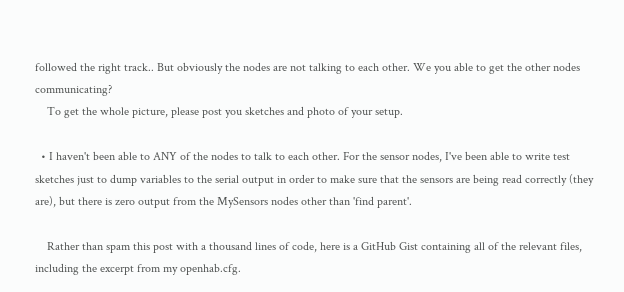followed the right track.. But obviously the nodes are not talking to each other. We you able to get the other nodes communicating?
    To get the whole picture, please post you sketches and photo of your setup.

  • I haven't been able to ANY of the nodes to talk to each other. For the sensor nodes, I've been able to write test sketches just to dump variables to the serial output in order to make sure that the sensors are being read correctly (they are), but there is zero output from the MySensors nodes other than 'find parent'.

    Rather than spam this post with a thousand lines of code, here is a GitHub Gist containing all of the relevant files, including the excerpt from my openhab.cfg.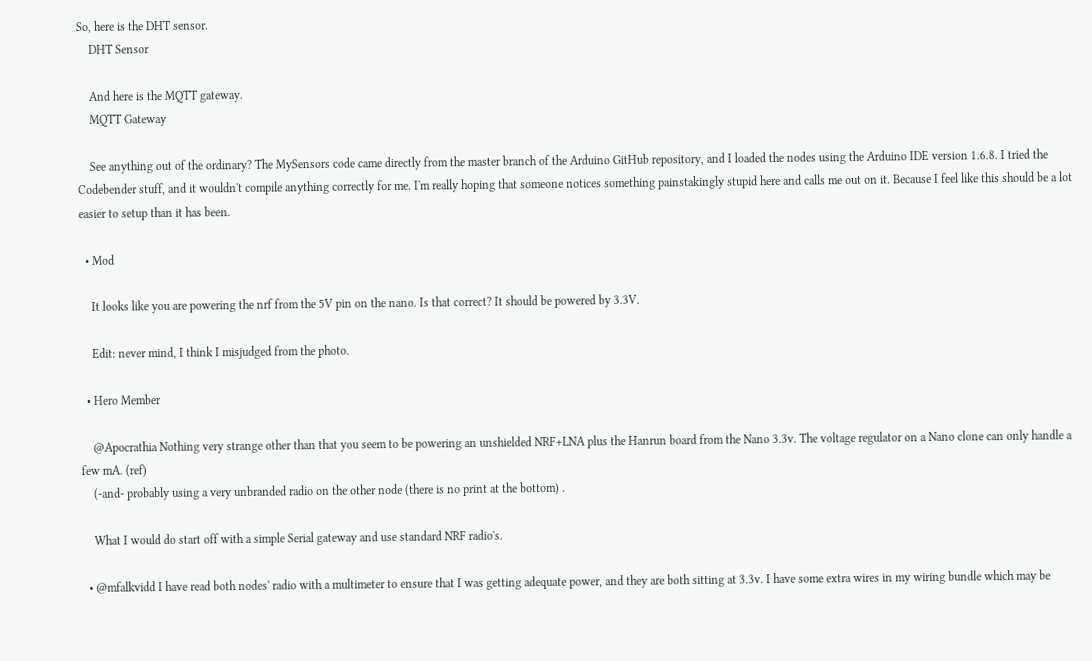So, here is the DHT sensor.
    DHT Sensor

    And here is the MQTT gateway.
    MQTT Gateway

    See anything out of the ordinary? The MySensors code came directly from the master branch of the Arduino GitHub repository, and I loaded the nodes using the Arduino IDE version 1.6.8. I tried the Codebender stuff, and it wouldn't compile anything correctly for me. I'm really hoping that someone notices something painstakingly stupid here and calls me out on it. Because I feel like this should be a lot easier to setup than it has been.

  • Mod

    It looks like you are powering the nrf from the 5V pin on the nano. Is that correct? It should be powered by 3.3V.

    Edit: never mind, I think I misjudged from the photo.

  • Hero Member

    @Apocrathia Nothing very strange other than that you seem to be powering an unshielded NRF+LNA plus the Hanrun board from the Nano 3.3v. The voltage regulator on a Nano clone can only handle a few mA. (ref)
    (-and- probably using a very unbranded radio on the other node (there is no print at the bottom) .

    What I would do start off with a simple Serial gateway and use standard NRF radio's.

  • @mfalkvidd I have read both nodes' radio with a multimeter to ensure that I was getting adequate power, and they are both sitting at 3.3v. I have some extra wires in my wiring bundle which may be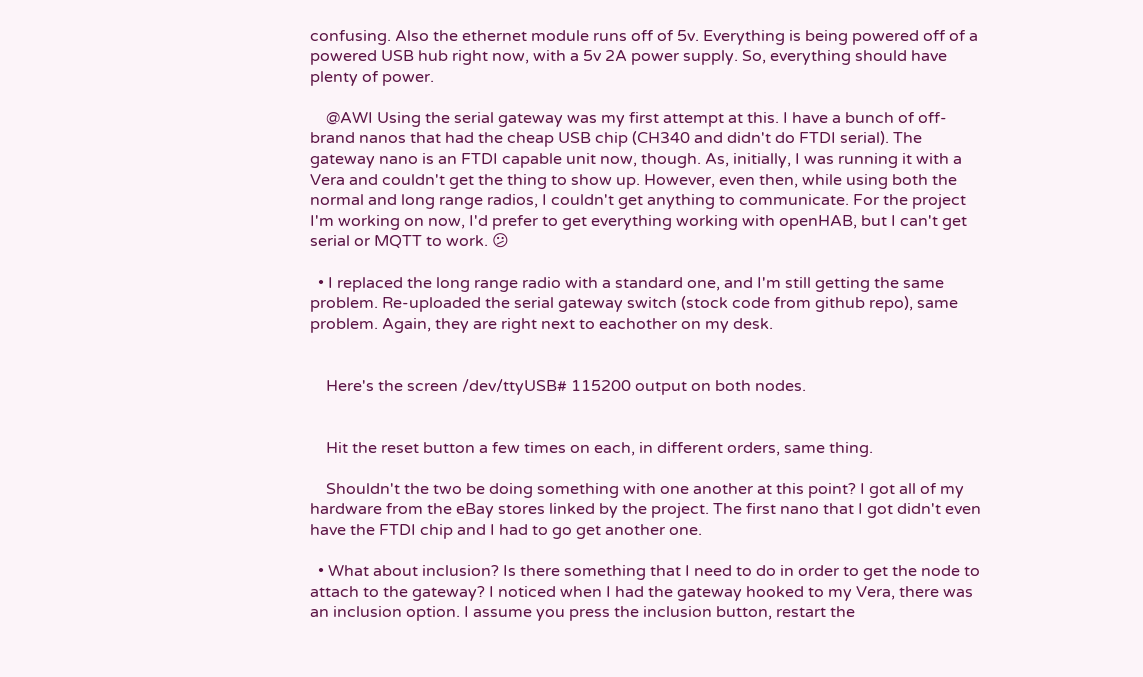confusing. Also the ethernet module runs off of 5v. Everything is being powered off of a powered USB hub right now, with a 5v 2A power supply. So, everything should have plenty of power.

    @AWI Using the serial gateway was my first attempt at this. I have a bunch of off-brand nanos that had the cheap USB chip (CH340 and didn't do FTDI serial). The gateway nano is an FTDI capable unit now, though. As, initially, I was running it with a Vera and couldn't get the thing to show up. However, even then, while using both the normal and long range radios, I couldn't get anything to communicate. For the project I'm working on now, I'd prefer to get everything working with openHAB, but I can't get serial or MQTT to work. 😕

  • I replaced the long range radio with a standard one, and I'm still getting the same problem. Re-uploaded the serial gateway switch (stock code from github repo), same problem. Again, they are right next to eachother on my desk.


    Here's the screen /dev/ttyUSB# 115200 output on both nodes.


    Hit the reset button a few times on each, in different orders, same thing.

    Shouldn't the two be doing something with one another at this point? I got all of my hardware from the eBay stores linked by the project. The first nano that I got didn't even have the FTDI chip and I had to go get another one.

  • What about inclusion? Is there something that I need to do in order to get the node to attach to the gateway? I noticed when I had the gateway hooked to my Vera, there was an inclusion option. I assume you press the inclusion button, restart the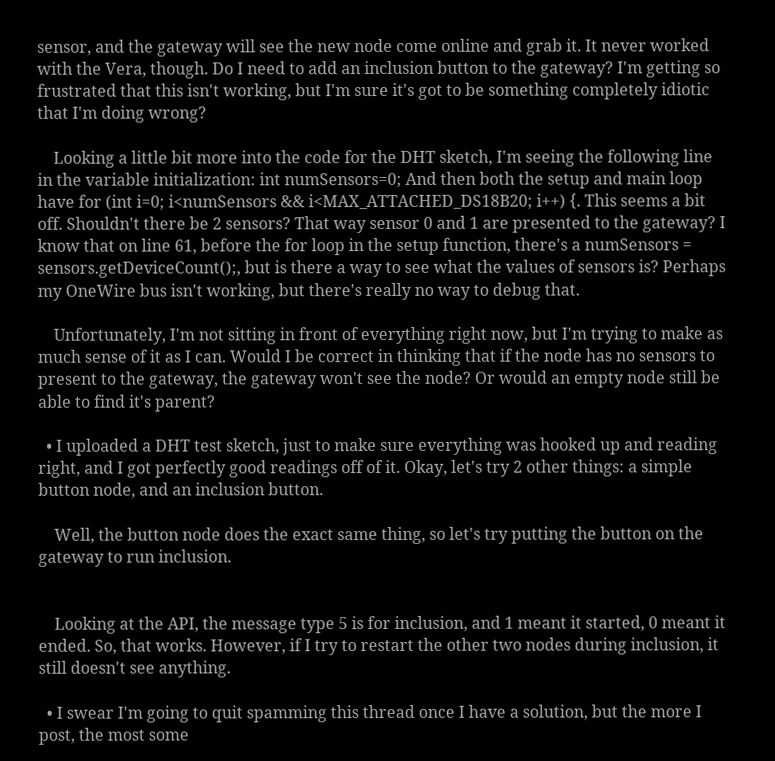sensor, and the gateway will see the new node come online and grab it. It never worked with the Vera, though. Do I need to add an inclusion button to the gateway? I'm getting so frustrated that this isn't working, but I'm sure it's got to be something completely idiotic that I'm doing wrong?

    Looking a little bit more into the code for the DHT sketch, I'm seeing the following line in the variable initialization: int numSensors=0; And then both the setup and main loop have for (int i=0; i<numSensors && i<MAX_ATTACHED_DS18B20; i++) {. This seems a bit off. Shouldn't there be 2 sensors? That way sensor 0 and 1 are presented to the gateway? I know that on line 61, before the for loop in the setup function, there's a numSensors = sensors.getDeviceCount();, but is there a way to see what the values of sensors is? Perhaps my OneWire bus isn't working, but there's really no way to debug that.

    Unfortunately, I'm not sitting in front of everything right now, but I'm trying to make as much sense of it as I can. Would I be correct in thinking that if the node has no sensors to present to the gateway, the gateway won't see the node? Or would an empty node still be able to find it's parent?

  • I uploaded a DHT test sketch, just to make sure everything was hooked up and reading right, and I got perfectly good readings off of it. Okay, let's try 2 other things: a simple button node, and an inclusion button.

    Well, the button node does the exact same thing, so let's try putting the button on the gateway to run inclusion.


    Looking at the API, the message type 5 is for inclusion, and 1 meant it started, 0 meant it ended. So, that works. However, if I try to restart the other two nodes during inclusion, it still doesn't see anything.

  • I swear I'm going to quit spamming this thread once I have a solution, but the more I post, the most some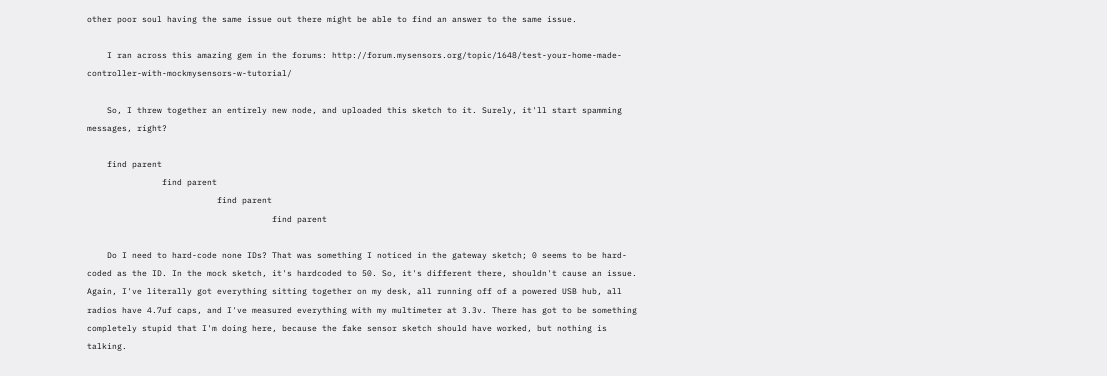other poor soul having the same issue out there might be able to find an answer to the same issue.

    I ran across this amazing gem in the forums: http://forum.mysensors.org/topic/1648/test-your-home-made-controller-with-mockmysensors-w-tutorial/

    So, I threw together an entirely new node, and uploaded this sketch to it. Surely, it'll start spamming messages, right?

    find parent
               find parent
                          find parent
                                     find parent

    Do I need to hard-code none IDs? That was something I noticed in the gateway sketch; 0 seems to be hard-coded as the ID. In the mock sketch, it's hardcoded to 50. So, it's different there, shouldn't cause an issue. Again, I've literally got everything sitting together on my desk, all running off of a powered USB hub, all radios have 4.7uf caps, and I've measured everything with my multimeter at 3.3v. There has got to be something completely stupid that I'm doing here, because the fake sensor sketch should have worked, but nothing is talking.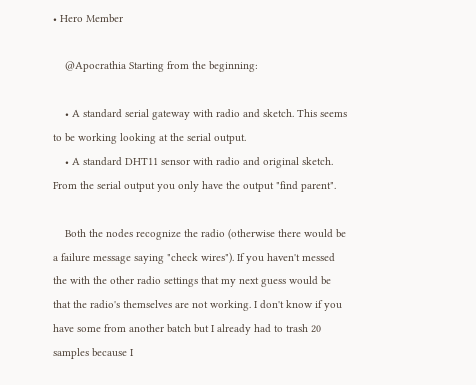• Hero Member

    @Apocrathia Starting from the beginning:

    • A standard serial gateway with radio and sketch. This seems to be working looking at the serial output.
    • A standard DHT11 sensor with radio and original sketch. From the serial output you only have the output "find parent".

    Both the nodes recognize the radio (otherwise there would be a failure message saying "check wires"). If you haven't messed the with the other radio settings that my next guess would be that the radio's themselves are not working. I don't know if you have some from another batch but I already had to trash 20 samples because I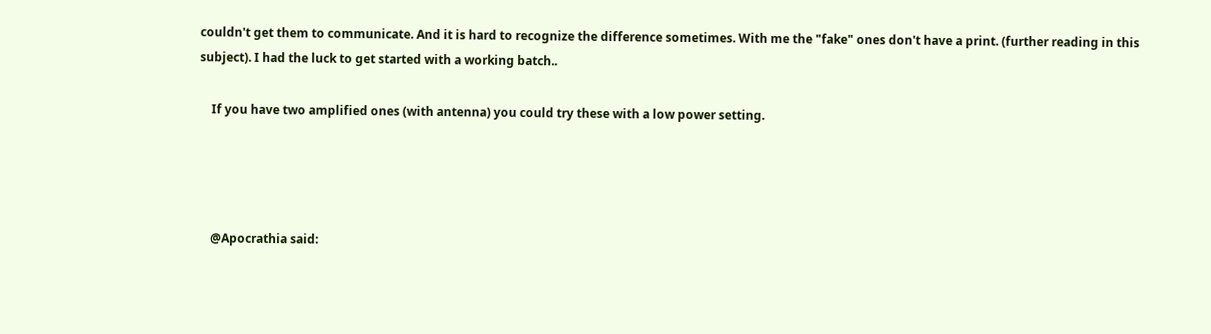couldn't get them to communicate. And it is hard to recognize the difference sometimes. With me the "fake" ones don't have a print. (further reading in this subject). I had the luck to get started with a working batch..

    If you have two amplified ones (with antenna) you could try these with a low power setting.




    @Apocrathia said: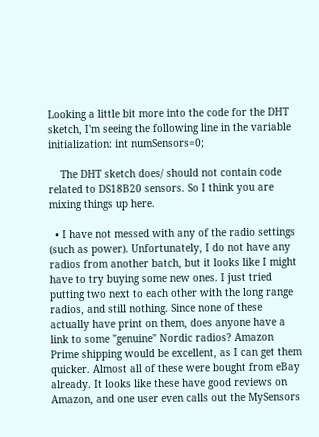Looking a little bit more into the code for the DHT sketch, I'm seeing the following line in the variable initialization: int numSensors=0;

    The DHT sketch does/ should not contain code related to DS18B20 sensors. So I think you are mixing things up here.

  • I have not messed with any of the radio settings (such as power). Unfortunately, I do not have any radios from another batch, but it looks like I might have to try buying some new ones. I just tried putting two next to each other with the long range radios, and still nothing. Since none of these actually have print on them, does anyone have a link to some "genuine" Nordic radios? Amazon Prime shipping would be excellent, as I can get them quicker. Almost all of these were bought from eBay already. It looks like these have good reviews on Amazon, and one user even calls out the MySensors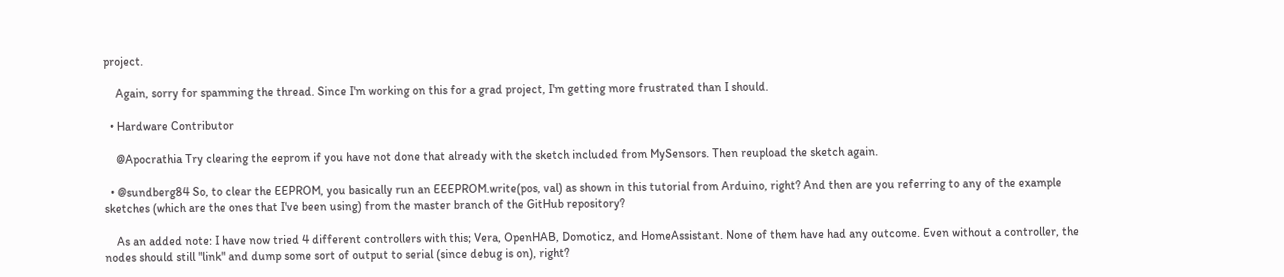project.

    Again, sorry for spamming the thread. Since I'm working on this for a grad project, I'm getting more frustrated than I should.

  • Hardware Contributor

    @Apocrathia Try clearing the eeprom if you have not done that already with the sketch included from MySensors. Then reupload the sketch again.

  • @sundberg84 So, to clear the EEPROM, you basically run an EEEPROM.write(pos, val) as shown in this tutorial from Arduino, right? And then are you referring to any of the example sketches (which are the ones that I've been using) from the master branch of the GitHub repository?

    As an added note: I have now tried 4 different controllers with this; Vera, OpenHAB, Domoticz, and HomeAssistant. None of them have had any outcome. Even without a controller, the nodes should still "link" and dump some sort of output to serial (since debug is on), right?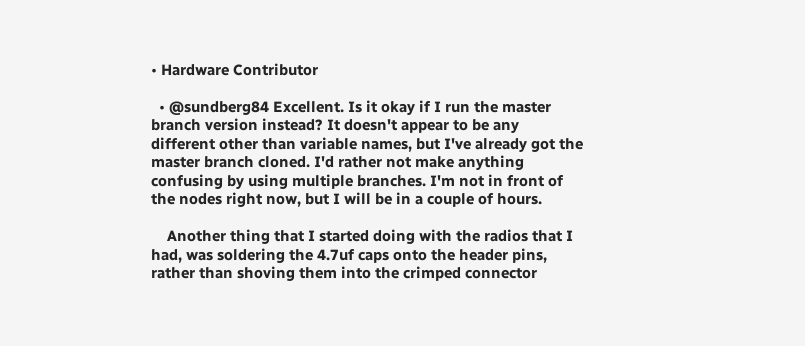• Hardware Contributor

  • @sundberg84 Excellent. Is it okay if I run the master branch version instead? It doesn't appear to be any different other than variable names, but I've already got the master branch cloned. I'd rather not make anything confusing by using multiple branches. I'm not in front of the nodes right now, but I will be in a couple of hours.

    Another thing that I started doing with the radios that I had, was soldering the 4.7uf caps onto the header pins, rather than shoving them into the crimped connector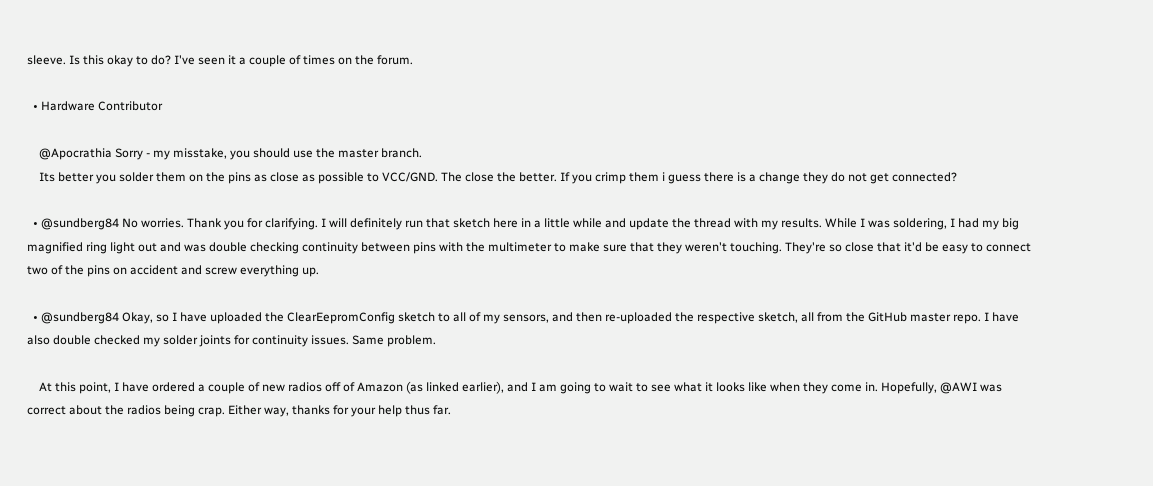sleeve. Is this okay to do? I've seen it a couple of times on the forum.

  • Hardware Contributor

    @Apocrathia Sorry - my misstake, you should use the master branch.
    Its better you solder them on the pins as close as possible to VCC/GND. The close the better. If you crimp them i guess there is a change they do not get connected?

  • @sundberg84 No worries. Thank you for clarifying. I will definitely run that sketch here in a little while and update the thread with my results. While I was soldering, I had my big magnified ring light out and was double checking continuity between pins with the multimeter to make sure that they weren't touching. They're so close that it'd be easy to connect two of the pins on accident and screw everything up.

  • @sundberg84 Okay, so I have uploaded the ClearEepromConfig sketch to all of my sensors, and then re-uploaded the respective sketch, all from the GitHub master repo. I have also double checked my solder joints for continuity issues. Same problem.

    At this point, I have ordered a couple of new radios off of Amazon (as linked earlier), and I am going to wait to see what it looks like when they come in. Hopefully, @AWI was correct about the radios being crap. Either way, thanks for your help thus far.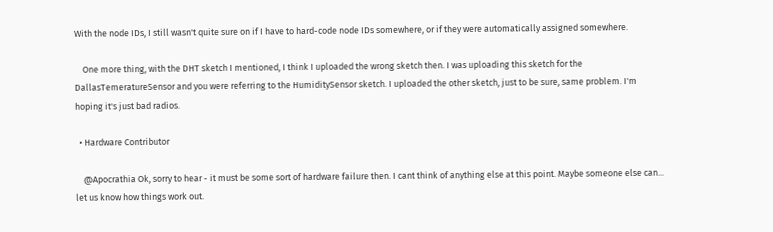With the node IDs, I still wasn't quite sure on if I have to hard-code node IDs somewhere, or if they were automatically assigned somewhere.

    One more thing, with the DHT sketch I mentioned, I think I uploaded the wrong sketch then. I was uploading this sketch for the DallasTemeratureSensor and you were referring to the HumiditySensor sketch. I uploaded the other sketch, just to be sure, same problem. I'm hoping it's just bad radios.

  • Hardware Contributor

    @Apocrathia Ok, sorry to hear - it must be some sort of hardware failure then. I cant think of anything else at this point. Maybe someone else can... let us know how things work out.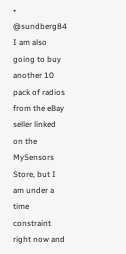• @sundberg84 I am also going to buy another 10 pack of radios from the eBay seller linked on the MySensors Store, but I am under a time constraint right now and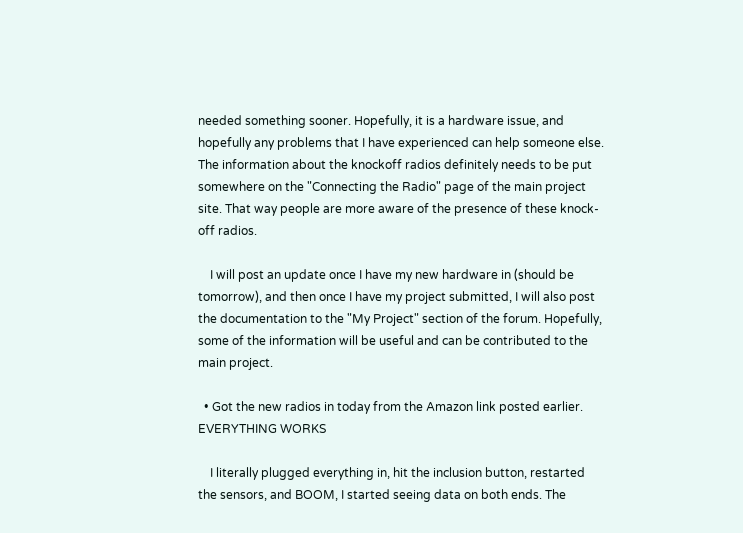needed something sooner. Hopefully, it is a hardware issue, and hopefully any problems that I have experienced can help someone else. The information about the knockoff radios definitely needs to be put somewhere on the "Connecting the Radio" page of the main project site. That way people are more aware of the presence of these knock-off radios.

    I will post an update once I have my new hardware in (should be tomorrow), and then once I have my project submitted, I will also post the documentation to the "My Project" section of the forum. Hopefully, some of the information will be useful and can be contributed to the main project.

  • Got the new radios in today from the Amazon link posted earlier. EVERYTHING WORKS

    I literally plugged everything in, hit the inclusion button, restarted the sensors, and BOOM, I started seeing data on both ends. The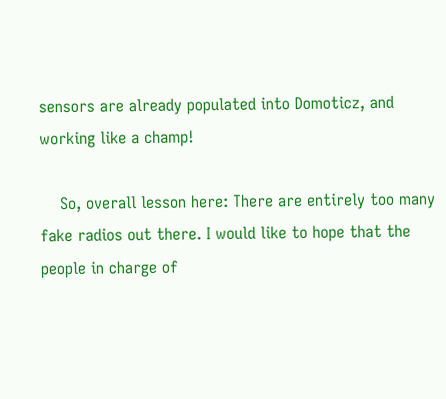sensors are already populated into Domoticz, and working like a champ!

    So, overall lesson here: There are entirely too many fake radios out there. I would like to hope that the people in charge of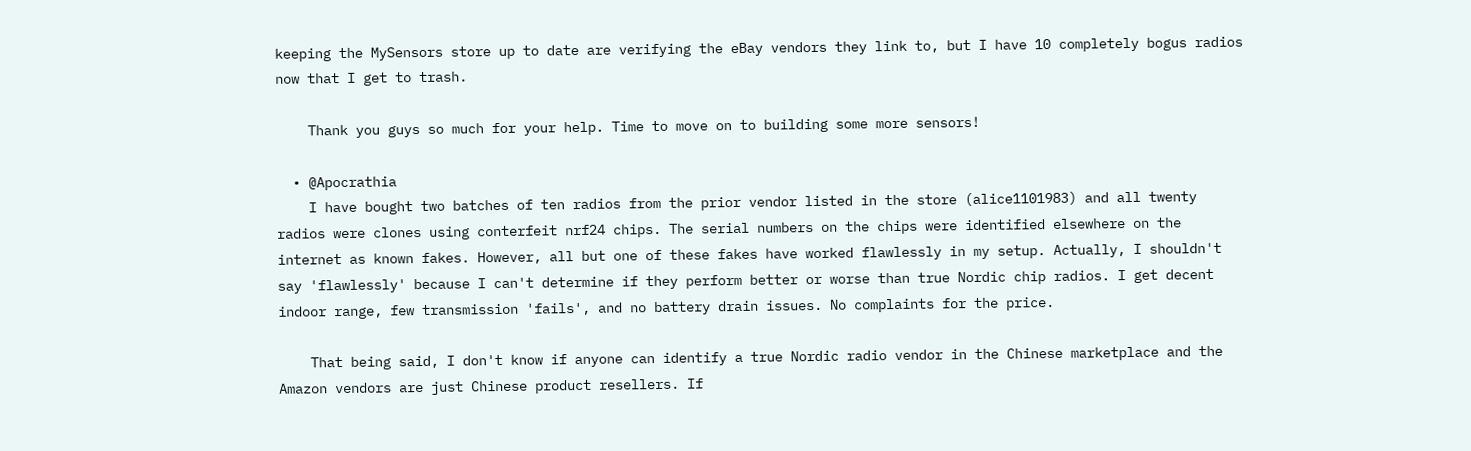keeping the MySensors store up to date are verifying the eBay vendors they link to, but I have 10 completely bogus radios now that I get to trash.

    Thank you guys so much for your help. Time to move on to building some more sensors!

  • @Apocrathia
    I have bought two batches of ten radios from the prior vendor listed in the store (alice1101983) and all twenty radios were clones using conterfeit nrf24 chips. The serial numbers on the chips were identified elsewhere on the internet as known fakes. However, all but one of these fakes have worked flawlessly in my setup. Actually, I shouldn't say 'flawlessly' because I can't determine if they perform better or worse than true Nordic chip radios. I get decent indoor range, few transmission 'fails', and no battery drain issues. No complaints for the price.

    That being said, I don't know if anyone can identify a true Nordic radio vendor in the Chinese marketplace and the Amazon vendors are just Chinese product resellers. If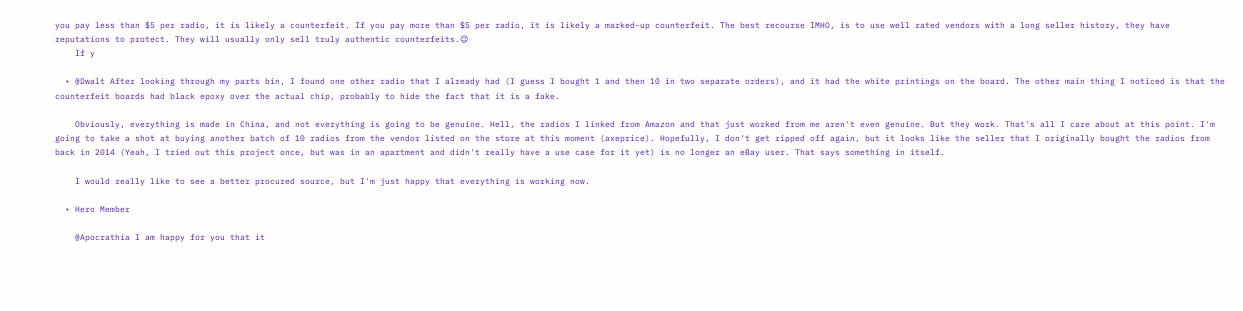you pay less than $5 per radio, it is likely a counterfeit. If you pay more than $5 per radio, it is likely a marked-up counterfeit. The best recourse IMHO, is to use well rated vendors with a long seller history, they have reputations to protect. They will usually only sell truly authentic counterfeits.😉
    If y

  • @Dwalt After looking through my parts bin, I found one other radio that I already had (I guess I bought 1 and then 10 in two separate orders), and it had the white printings on the board. The other main thing I noticed is that the counterfeit boards had black epoxy over the actual chip, probably to hide the fact that it is a fake.

    Obviously, everything is made in China, and not everything is going to be genuine. Hell, the radios I linked from Amazon and that just worked from me aren't even genuine. But they work. That's all I care about at this point. I'm going to take a shot at buying another batch of 10 radios from the vendor listed on the store at this moment (axeprice). Hopefully, I don't get ripped off again, but it looks like the seller that I originally bought the radios from back in 2014 (Yeah, I tried out this project once, but was in an apartment and didn't really have a use case for it yet) is no longer an eBay user. That says something in itself.

    I would really like to see a better procured source, but I'm just happy that everything is working now.

  • Hero Member

    @Apocrathia I am happy for you that it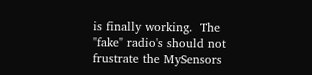is finally working.  The "fake" radio's should not frustrate the MySensors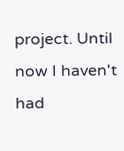project. Until now I haven't had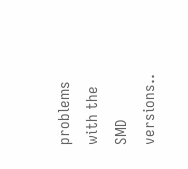problems with the SMD versions..